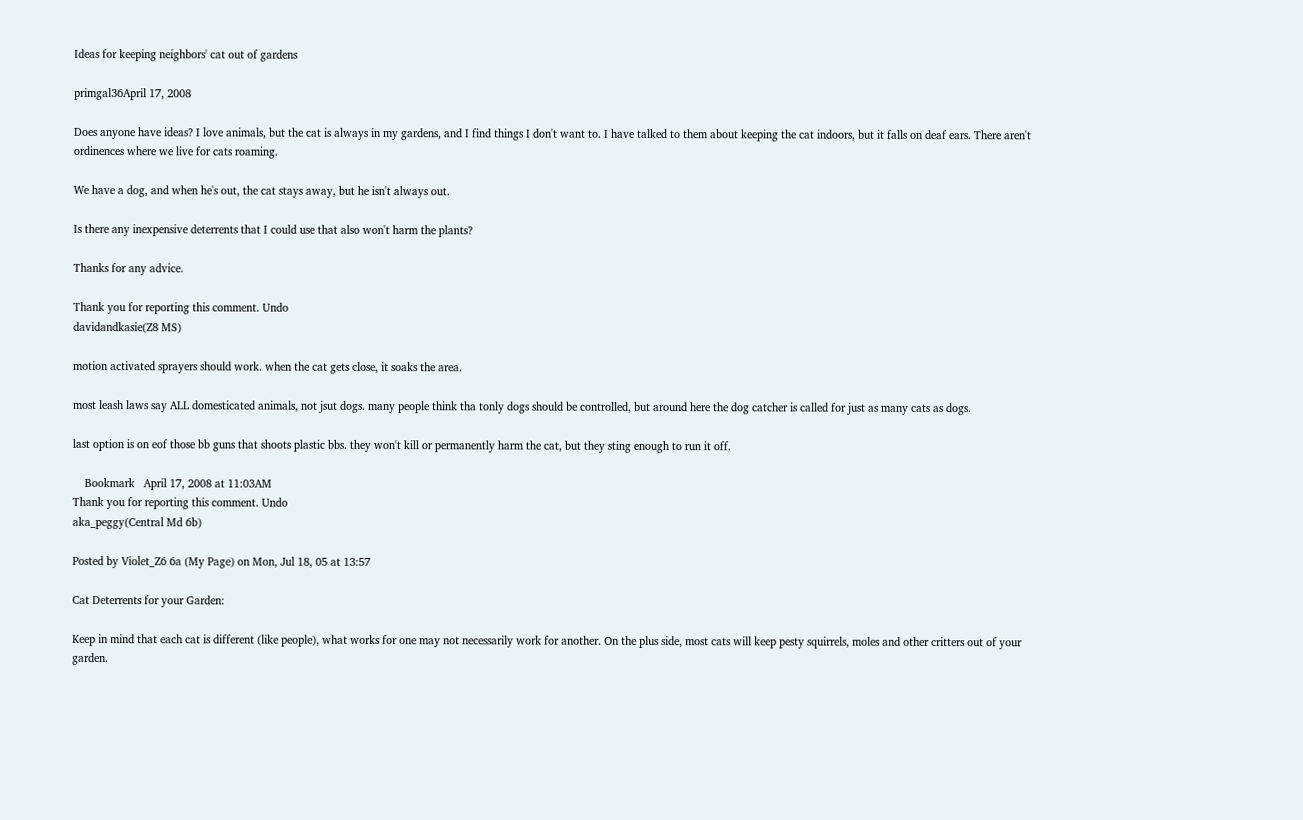Ideas for keeping neighbors' cat out of gardens

primgal36April 17, 2008

Does anyone have ideas? I love animals, but the cat is always in my gardens, and I find things I don't want to. I have talked to them about keeping the cat indoors, but it falls on deaf ears. There aren't ordinences where we live for cats roaming.

We have a dog, and when he's out, the cat stays away, but he isn't always out.

Is there any inexpensive deterrents that I could use that also won't harm the plants?

Thanks for any advice.

Thank you for reporting this comment. Undo
davidandkasie(Z8 MS)

motion activated sprayers should work. when the cat gets close, it soaks the area.

most leash laws say ALL domesticated animals, not jsut dogs. many people think tha tonly dogs should be controlled, but around here the dog catcher is called for just as many cats as dogs.

last option is on eof those bb guns that shoots plastic bbs. they won't kill or permanently harm the cat, but they sting enough to run it off.

    Bookmark   April 17, 2008 at 11:03AM
Thank you for reporting this comment. Undo
aka_peggy(Central Md 6b)

Posted by Violet_Z6 6a (My Page) on Mon, Jul 18, 05 at 13:57

Cat Deterrents for your Garden:

Keep in mind that each cat is different (like people), what works for one may not necessarily work for another. On the plus side, most cats will keep pesty squirrels, moles and other critters out of your garden.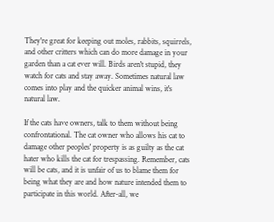They're great for keeping out moles, rabbits, squirrels, and other critters which can do more damage in your garden than a cat ever will. Birds aren't stupid, they watch for cats and stay away. Sometimes natural law comes into play and the quicker animal wins, it's natural law.

If the cats have owners, talk to them without being confrontational. The cat owner who allows his cat to damage other peoples' property is as guilty as the cat hater who kills the cat for trespassing. Remember, cats will be cats, and it is unfair of us to blame them for being what they are and how nature intended them to participate in this world. After-all, we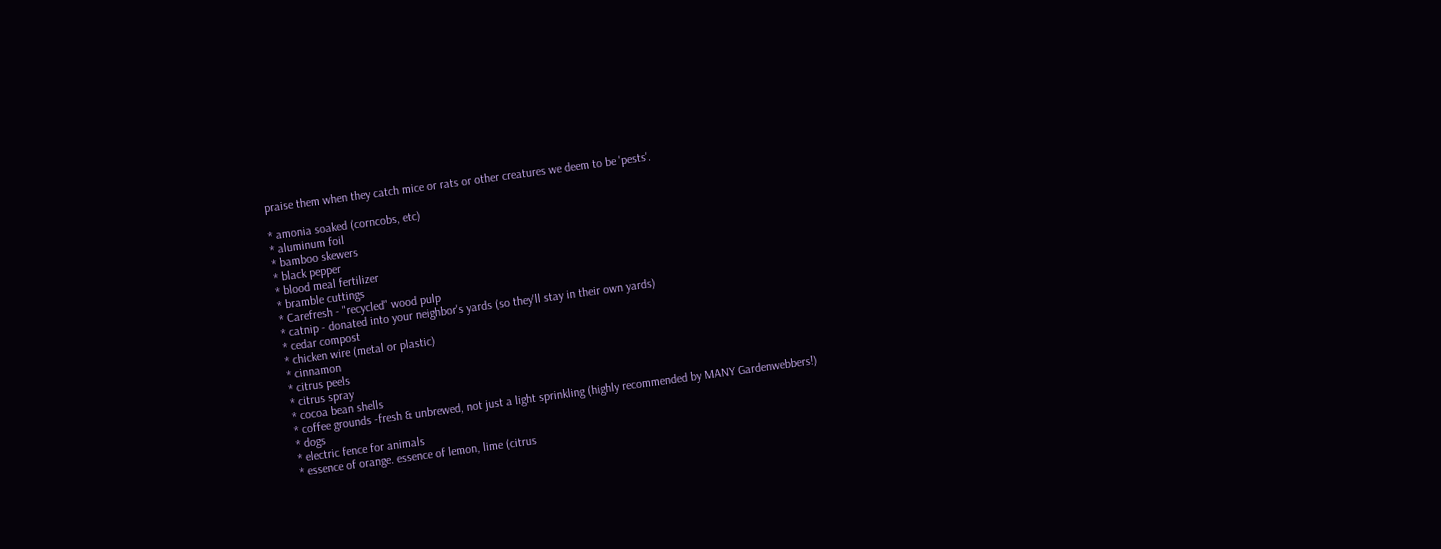praise them when they catch mice or rats or other creatures we deem to be 'pests'.

* amonia soaked (corncobs, etc)
* aluminum foil
* bamboo skewers
* black pepper
* blood meal fertilizer
* bramble cuttings
* Carefresh - "recycled" wood pulp
* catnip - donated into your neighbor's yards (so they'll stay in their own yards)
* cedar compost
* chicken wire (metal or plastic)
* cinnamon
* citrus peels
* citrus spray
* cocoa bean shells
* coffee grounds -fresh & unbrewed, not just a light sprinkling (highly recommended by MANY Gardenwebbers!)
* dogs
* electric fence for animals
* essence of orange. essence of lemon, lime (citrus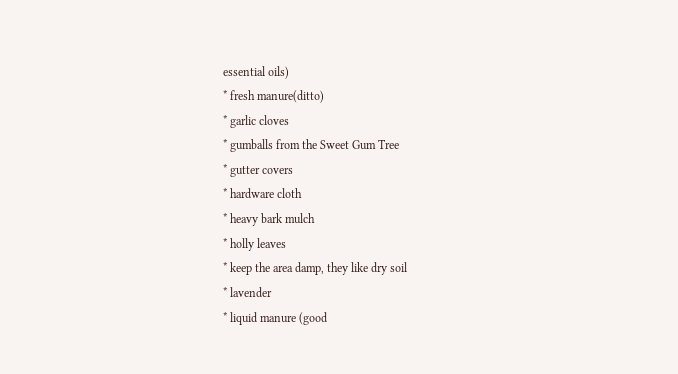essential oils)
* fresh manure(ditto)
* garlic cloves
* gumballs from the Sweet Gum Tree
* gutter covers
* hardware cloth
* heavy bark mulch
* holly leaves
* keep the area damp, they like dry soil
* lavender
* liquid manure (good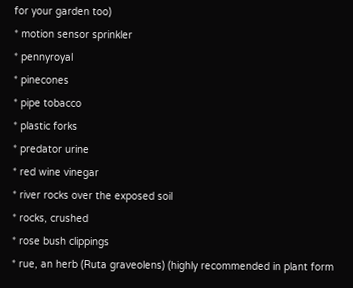for your garden too)
* motion sensor sprinkler
* pennyroyal
* pinecones
* pipe tobacco
* plastic forks
* predator urine
* red wine vinegar
* river rocks over the exposed soil
* rocks, crushed
* rose bush clippings
* rue, an herb (Ruta graveolens) (highly recommended in plant form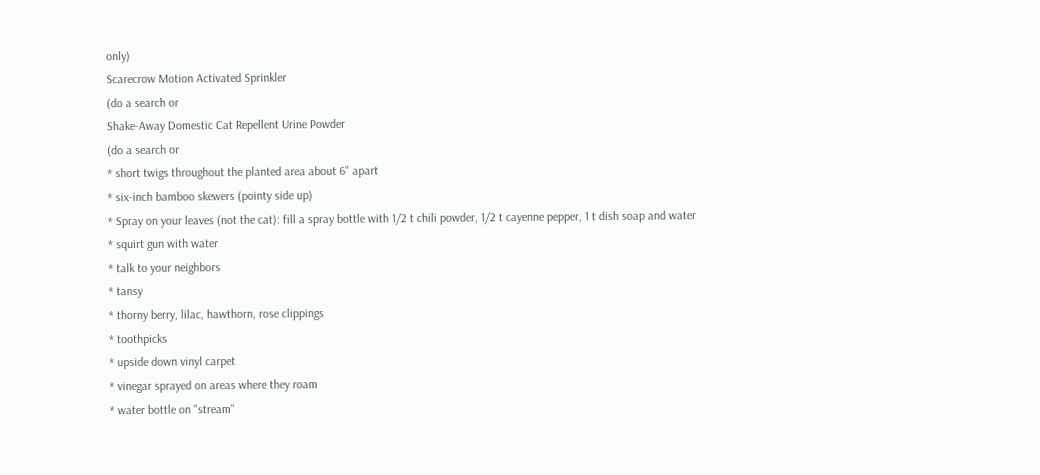only)
Scarecrow Motion Activated Sprinkler
(do a search or
Shake-Away Domestic Cat Repellent Urine Powder
(do a search or
* short twigs throughout the planted area about 6" apart
* six-inch bamboo skewers (pointy side up)
* Spray on your leaves (not the cat): fill a spray bottle with 1/2 t chili powder, 1/2 t cayenne pepper, 1 t dish soap and water
* squirt gun with water
* talk to your neighbors
* tansy
* thorny berry, lilac, hawthorn, rose clippings
* toothpicks
* upside down vinyl carpet
* vinegar sprayed on areas where they roam
* water bottle on "stream"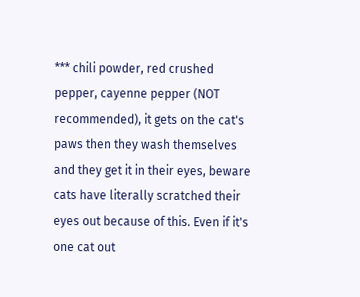*** chili powder, red crushed pepper, cayenne pepper (NOT recommended), it gets on the cat's paws then they wash themselves and they get it in their eyes, beware cats have literally scratched their eyes out because of this. Even if it's one cat out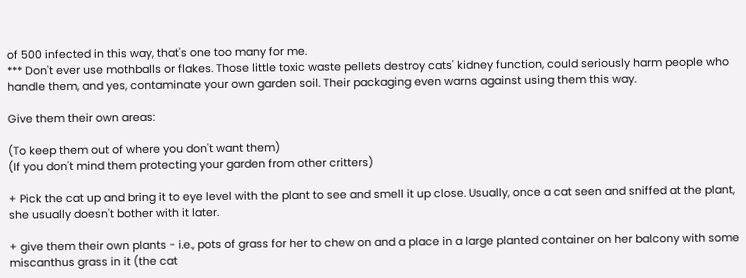of 500 infected in this way, that's one too many for me.
*** Don't ever use mothballs or flakes. Those little toxic waste pellets destroy cats' kidney function, could seriously harm people who handle them, and yes, contaminate your own garden soil. Their packaging even warns against using them this way.

Give them their own areas:

(To keep them out of where you don't want them)
(If you don't mind them protecting your garden from other critters)

+ Pick the cat up and bring it to eye level with the plant to see and smell it up close. Usually, once a cat seen and sniffed at the plant, she usually doesn't bother with it later.

+ give them their own plants - i.e., pots of grass for her to chew on and a place in a large planted container on her balcony with some miscanthus grass in it (the cat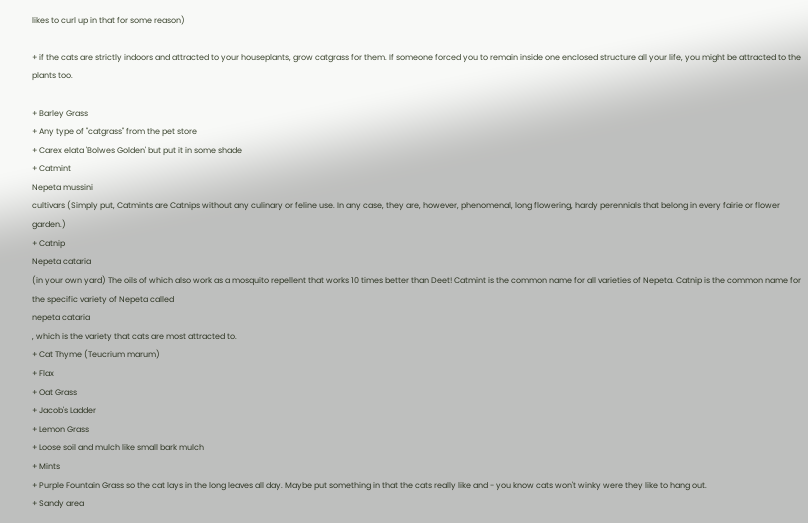likes to curl up in that for some reason)

+ if the cats are strictly indoors and attracted to your houseplants, grow catgrass for them. If someone forced you to remain inside one enclosed structure all your life, you might be attracted to the plants too.

+ Barley Grass
+ Any type of "catgrass" from the pet store
+ Carex elata 'Bolwes Golden' but put it in some shade
+ Catmint
Nepeta mussini
cultivars (Simply put, Catmints are Catnips without any culinary or feline use. In any case, they are, however, phenomenal, long flowering, hardy perennials that belong in every fairie or flower garden.)
+ Catnip
Nepeta cataria
(in your own yard) The oils of which also work as a mosquito repellent that works 10 times better than Deet! Catmint is the common name for all varieties of Nepeta. Catnip is the common name for the specific variety of Nepeta called
nepeta cataria
, which is the variety that cats are most attracted to.
+ Cat Thyme (Teucrium marum)
+ Flax
+ Oat Grass
+ Jacob's Ladder
+ Lemon Grass
+ Loose soil and mulch like small bark mulch
+ Mints
+ Purple Fountain Grass so the cat lays in the long leaves all day. Maybe put something in that the cats really like and - you know cats won't winky were they like to hang out.
+ Sandy area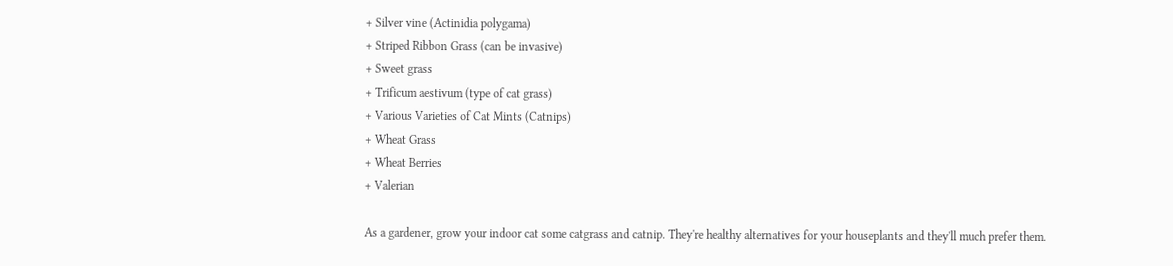+ Silver vine (Actinidia polygama)
+ Striped Ribbon Grass (can be invasive)
+ Sweet grass
+ Trificum aestivum (type of cat grass)
+ Various Varieties of Cat Mints (Catnips)
+ Wheat Grass
+ Wheat Berries
+ Valerian

As a gardener, grow your indoor cat some catgrass and catnip. They're healthy alternatives for your houseplants and they'll much prefer them.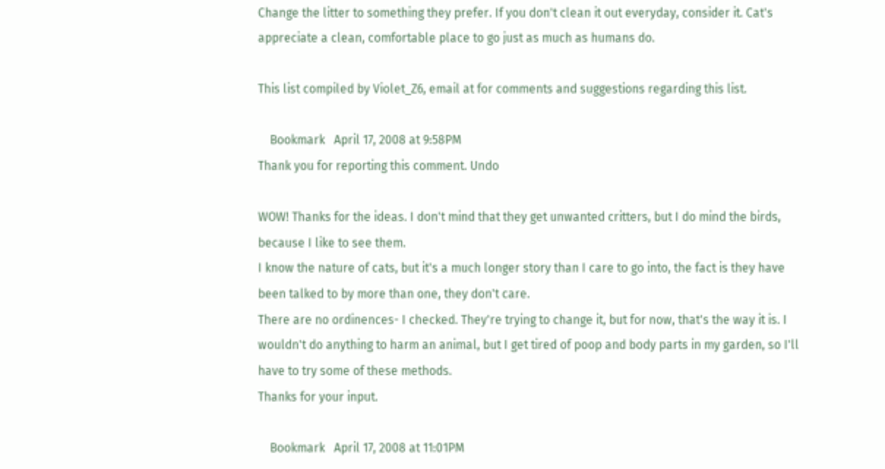Change the litter to something they prefer. If you don't clean it out everyday, consider it. Cat's appreciate a clean, comfortable place to go just as much as humans do.

This list compiled by Violet_Z6, email at for comments and suggestions regarding this list.

    Bookmark   April 17, 2008 at 9:58PM
Thank you for reporting this comment. Undo

WOW! Thanks for the ideas. I don't mind that they get unwanted critters, but I do mind the birds, because I like to see them.
I know the nature of cats, but it's a much longer story than I care to go into, the fact is they have been talked to by more than one, they don't care.
There are no ordinences- I checked. They're trying to change it, but for now, that's the way it is. I wouldn't do anything to harm an animal, but I get tired of poop and body parts in my garden, so I'll have to try some of these methods.
Thanks for your input.

    Bookmark   April 17, 2008 at 11:01PM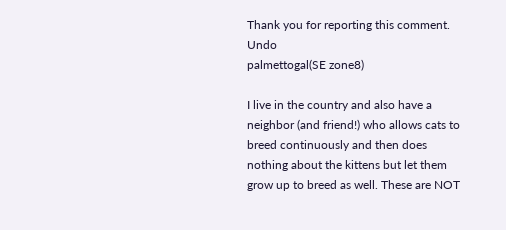Thank you for reporting this comment. Undo
palmettogal(SE zone8)

I live in the country and also have a neighbor (and friend!) who allows cats to breed continuously and then does nothing about the kittens but let them grow up to breed as well. These are NOT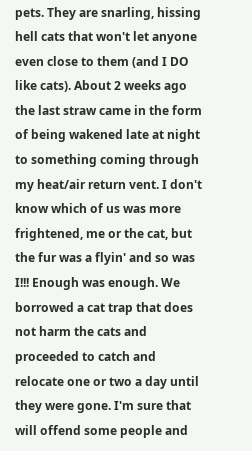pets. They are snarling, hissing hell cats that won't let anyone even close to them (and I DO like cats). About 2 weeks ago the last straw came in the form of being wakened late at night to something coming through my heat/air return vent. I don't know which of us was more frightened, me or the cat, but the fur was a flyin' and so was I!!! Enough was enough. We borrowed a cat trap that does not harm the cats and proceeded to catch and relocate one or two a day until they were gone. I'm sure that will offend some people and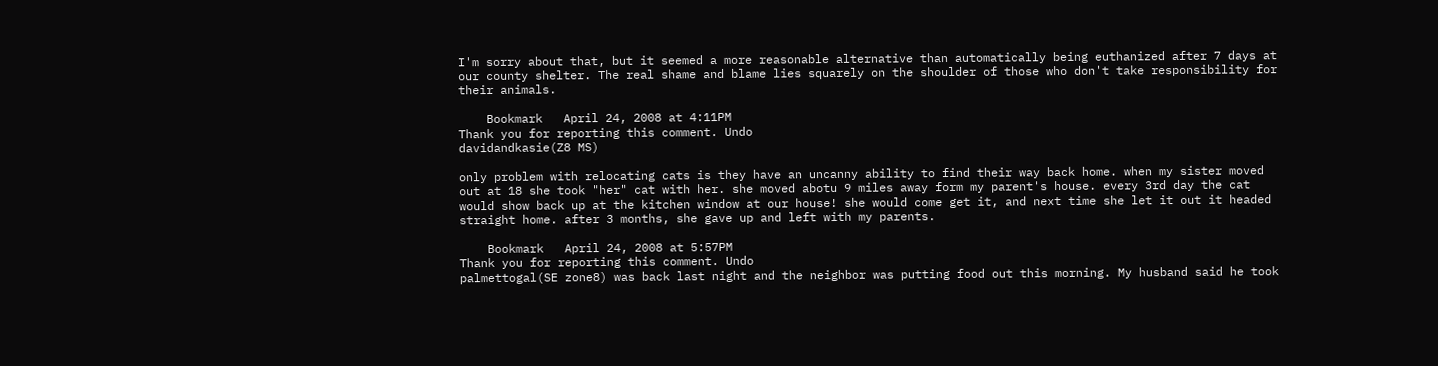I'm sorry about that, but it seemed a more reasonable alternative than automatically being euthanized after 7 days at our county shelter. The real shame and blame lies squarely on the shoulder of those who don't take responsibility for their animals.

    Bookmark   April 24, 2008 at 4:11PM
Thank you for reporting this comment. Undo
davidandkasie(Z8 MS)

only problem with relocating cats is they have an uncanny ability to find their way back home. when my sister moved out at 18 she took "her" cat with her. she moved abotu 9 miles away form my parent's house. every 3rd day the cat would show back up at the kitchen window at our house! she would come get it, and next time she let it out it headed straight home. after 3 months, she gave up and left with my parents.

    Bookmark   April 24, 2008 at 5:57PM
Thank you for reporting this comment. Undo
palmettogal(SE zone8) was back last night and the neighbor was putting food out this morning. My husband said he took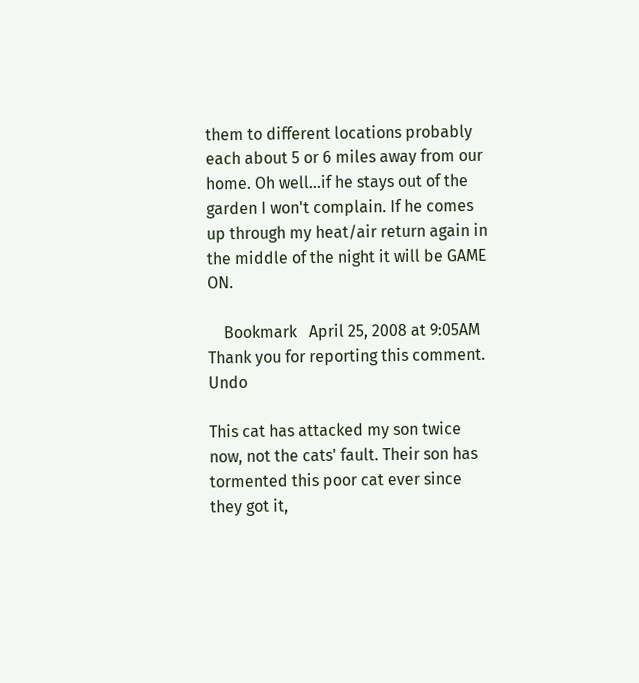them to different locations probably each about 5 or 6 miles away from our home. Oh well...if he stays out of the garden I won't complain. If he comes up through my heat/air return again in the middle of the night it will be GAME ON.

    Bookmark   April 25, 2008 at 9:05AM
Thank you for reporting this comment. Undo

This cat has attacked my son twice now, not the cats' fault. Their son has tormented this poor cat ever since they got it,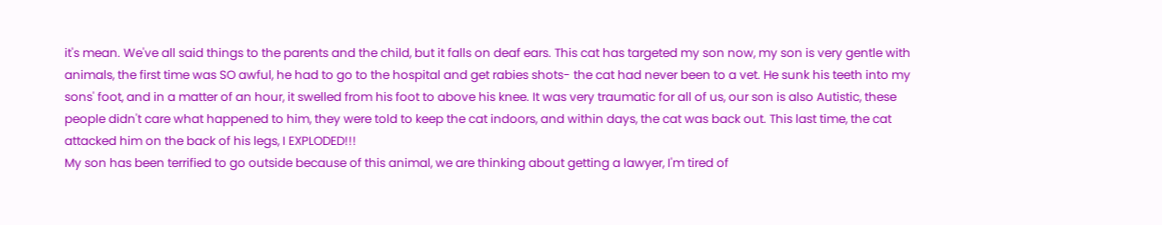it's mean. We've all said things to the parents and the child, but it falls on deaf ears. This cat has targeted my son now, my son is very gentle with animals, the first time was SO awful, he had to go to the hospital and get rabies shots- the cat had never been to a vet. He sunk his teeth into my sons' foot, and in a matter of an hour, it swelled from his foot to above his knee. It was very traumatic for all of us, our son is also Autistic, these people didn't care what happened to him, they were told to keep the cat indoors, and within days, the cat was back out. This last time, the cat attacked him on the back of his legs, I EXPLODED!!!
My son has been terrified to go outside because of this animal, we are thinking about getting a lawyer, I'm tired of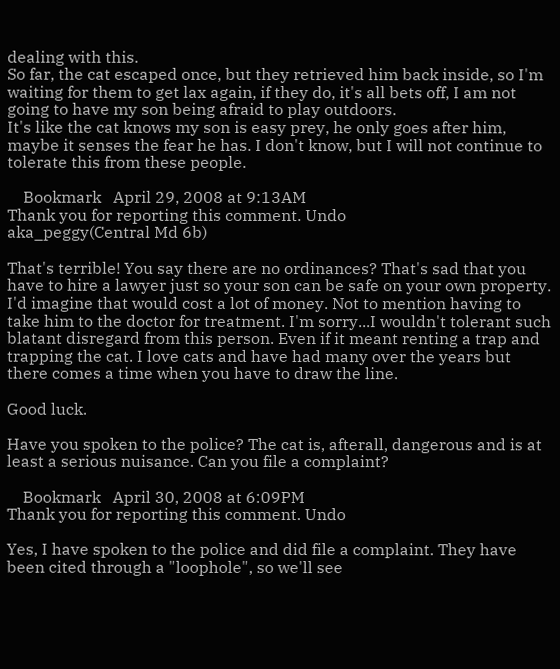dealing with this.
So far, the cat escaped once, but they retrieved him back inside, so I'm waiting for them to get lax again, if they do, it's all bets off, I am not going to have my son being afraid to play outdoors.
It's like the cat knows my son is easy prey, he only goes after him, maybe it senses the fear he has. I don't know, but I will not continue to tolerate this from these people.

    Bookmark   April 29, 2008 at 9:13AM
Thank you for reporting this comment. Undo
aka_peggy(Central Md 6b)

That's terrible! You say there are no ordinances? That's sad that you have to hire a lawyer just so your son can be safe on your own property. I'd imagine that would cost a lot of money. Not to mention having to take him to the doctor for treatment. I'm sorry...I wouldn't tolerant such blatant disregard from this person. Even if it meant renting a trap and trapping the cat. I love cats and have had many over the years but there comes a time when you have to draw the line.

Good luck.

Have you spoken to the police? The cat is, afterall, dangerous and is at least a serious nuisance. Can you file a complaint?

    Bookmark   April 30, 2008 at 6:09PM
Thank you for reporting this comment. Undo

Yes, I have spoken to the police and did file a complaint. They have been cited through a "loophole", so we'll see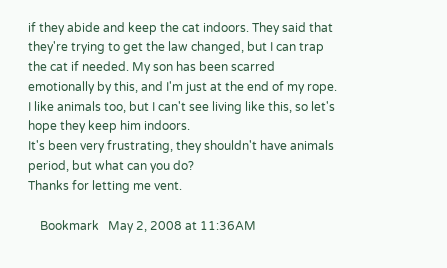if they abide and keep the cat indoors. They said that they're trying to get the law changed, but I can trap the cat if needed. My son has been scarred emotionally by this, and I'm just at the end of my rope. I like animals too, but I can't see living like this, so let's hope they keep him indoors.
It's been very frustrating, they shouldn't have animals period, but what can you do?
Thanks for letting me vent.

    Bookmark   May 2, 2008 at 11:36AM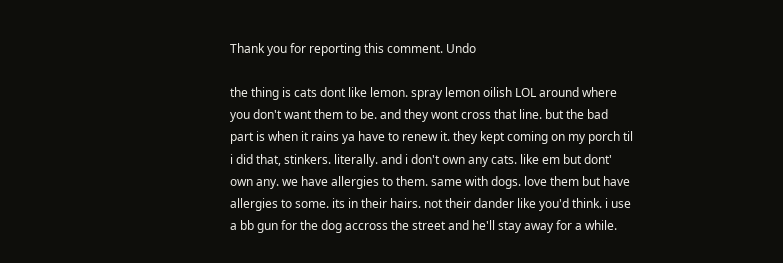Thank you for reporting this comment. Undo

the thing is cats dont like lemon. spray lemon oilish LOL around where you don't want them to be. and they wont cross that line. but the bad part is when it rains ya have to renew it. they kept coming on my porch til i did that, stinkers. literally. and i don't own any cats. like em but dont' own any. we have allergies to them. same with dogs. love them but have allergies to some. its in their hairs. not their dander like you'd think. i use a bb gun for the dog accross the street and he'll stay away for a while.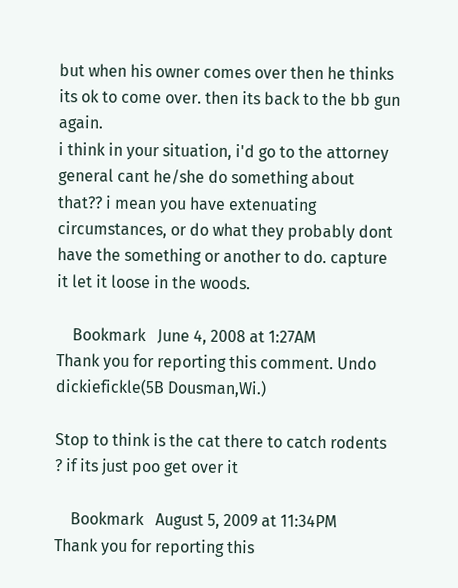but when his owner comes over then he thinks its ok to come over. then its back to the bb gun again.
i think in your situation, i'd go to the attorney general cant he/she do something about that?? i mean you have extenuating circumstances, or do what they probably dont have the something or another to do. capture it let it loose in the woods.

    Bookmark   June 4, 2008 at 1:27AM
Thank you for reporting this comment. Undo
dickiefickle(5B Dousman,Wi.)

Stop to think is the cat there to catch rodents ? if its just poo get over it

    Bookmark   August 5, 2009 at 11:34PM
Thank you for reporting this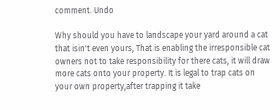comment. Undo

Why should you have to landscape your yard around a cat that isin't even yours, That is enabling the irresponsible cat owners not to take responsibility for there cats, it will draw more cats onto your property. It is legal to trap cats on your own property,after trapping it take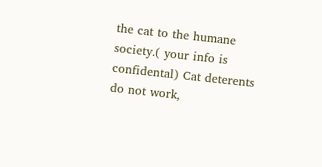the cat to the humane society.( your info is confidental) Cat deterents do not work,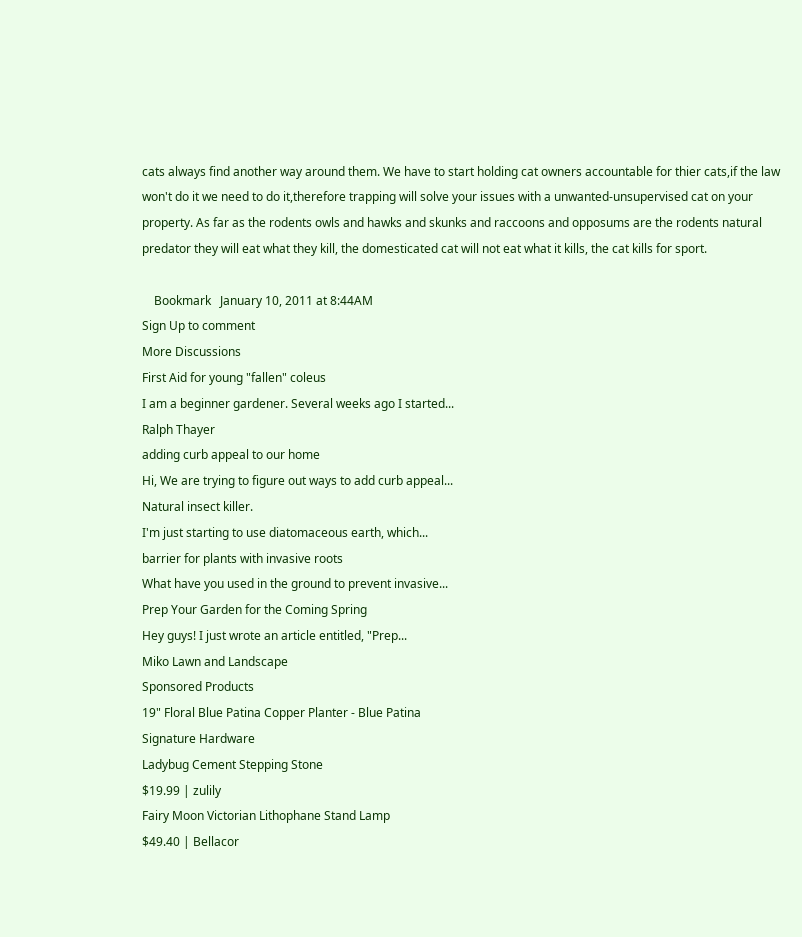cats always find another way around them. We have to start holding cat owners accountable for thier cats,if the law won't do it we need to do it,therefore trapping will solve your issues with a unwanted-unsupervised cat on your property. As far as the rodents owls and hawks and skunks and raccoons and opposums are the rodents natural predator they will eat what they kill, the domesticated cat will not eat what it kills, the cat kills for sport.

    Bookmark   January 10, 2011 at 8:44AM
Sign Up to comment
More Discussions
First Aid for young "fallen" coleus
I am a beginner gardener. Several weeks ago I started...
Ralph Thayer
adding curb appeal to our home
Hi, We are trying to figure out ways to add curb appeal...
Natural insect killer.
I'm just starting to use diatomaceous earth, which...
barrier for plants with invasive roots
What have you used in the ground to prevent invasive...
Prep Your Garden for the Coming Spring
Hey guys! I just wrote an article entitled, "Prep...
Miko Lawn and Landscape
Sponsored Products
19" Floral Blue Patina Copper Planter - Blue Patina
Signature Hardware
Ladybug Cement Stepping Stone
$19.99 | zulily
Fairy Moon Victorian Lithophane Stand Lamp
$49.40 | Bellacor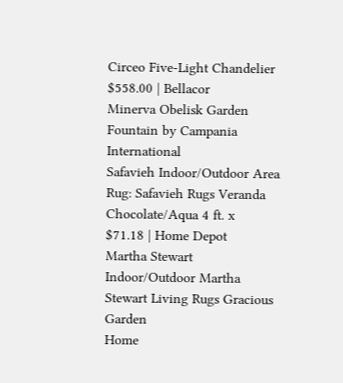Circeo Five-Light Chandelier
$558.00 | Bellacor
Minerva Obelisk Garden Fountain by Campania International
Safavieh Indoor/Outdoor Area Rug: Safavieh Rugs Veranda Chocolate/Aqua 4 ft. x
$71.18 | Home Depot
Martha Stewart Indoor/Outdoor Martha Stewart Living Rugs Gracious Garden
Home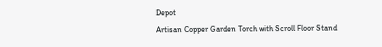Depot
Artisan Copper Garden Torch with Scroll Floor Stand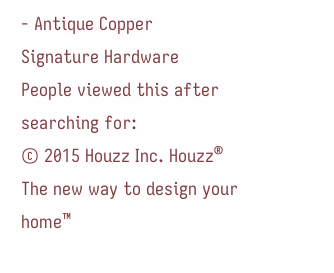- Antique Copper
Signature Hardware
People viewed this after searching for:
© 2015 Houzz Inc. Houzz® The new way to design your home™